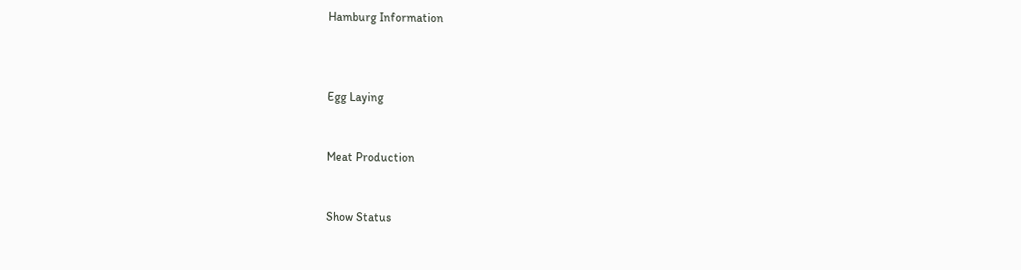Hamburg Information



Egg Laying


Meat Production


Show Status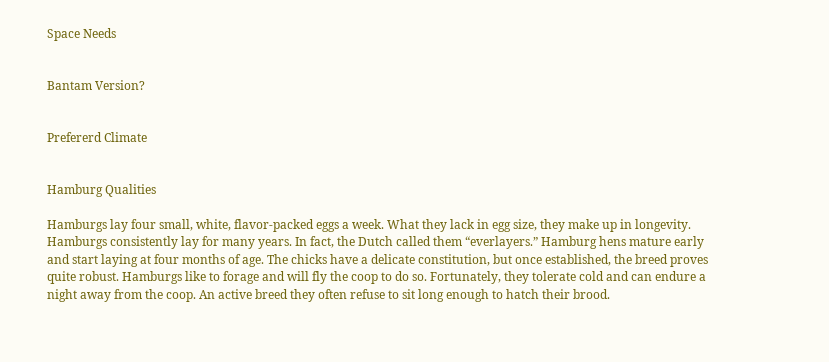Space Needs


Bantam Version?


Prefererd Climate


Hamburg Qualities

Hamburgs lay four small, white, flavor-packed eggs a week. What they lack in egg size, they make up in longevity. Hamburgs consistently lay for many years. In fact, the Dutch called them “everlayers.” Hamburg hens mature early and start laying at four months of age. The chicks have a delicate constitution, but once established, the breed proves quite robust. Hamburgs like to forage and will fly the coop to do so. Fortunately, they tolerate cold and can endure a night away from the coop. An active breed they often refuse to sit long enough to hatch their brood.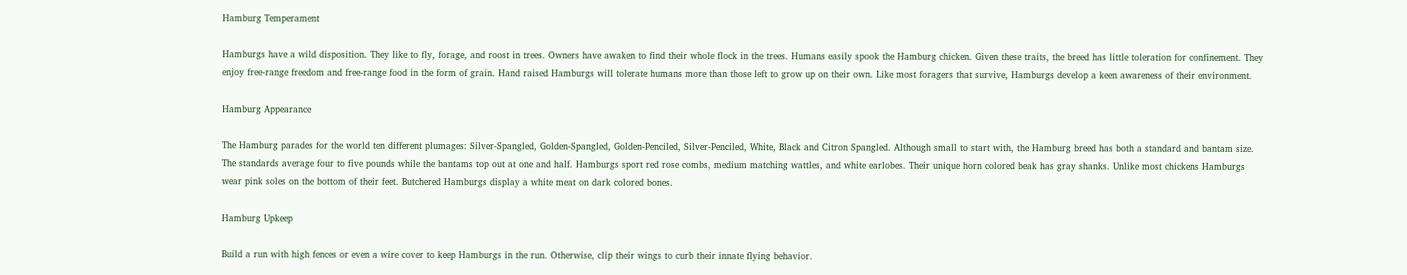Hamburg Temperament

Hamburgs have a wild disposition. They like to fly, forage, and roost in trees. Owners have awaken to find their whole flock in the trees. Humans easily spook the Hamburg chicken. Given these traits, the breed has little toleration for confinement. They enjoy free-range freedom and free-range food in the form of grain. Hand raised Hamburgs will tolerate humans more than those left to grow up on their own. Like most foragers that survive, Hamburgs develop a keen awareness of their environment.

Hamburg Appearance

The Hamburg parades for the world ten different plumages: Silver-Spangled, Golden-Spangled, Golden-Penciled, Silver-Penciled, White, Black and Citron Spangled. Although small to start with, the Hamburg breed has both a standard and bantam size. The standards average four to five pounds while the bantams top out at one and half. Hamburgs sport red rose combs, medium matching wattles, and white earlobes. Their unique horn colored beak has gray shanks. Unlike most chickens Hamburgs wear pink soles on the bottom of their feet. Butchered Hamburgs display a white meat on dark colored bones.

Hamburg Upkeep

Build a run with high fences or even a wire cover to keep Hamburgs in the run. Otherwise, clip their wings to curb their innate flying behavior.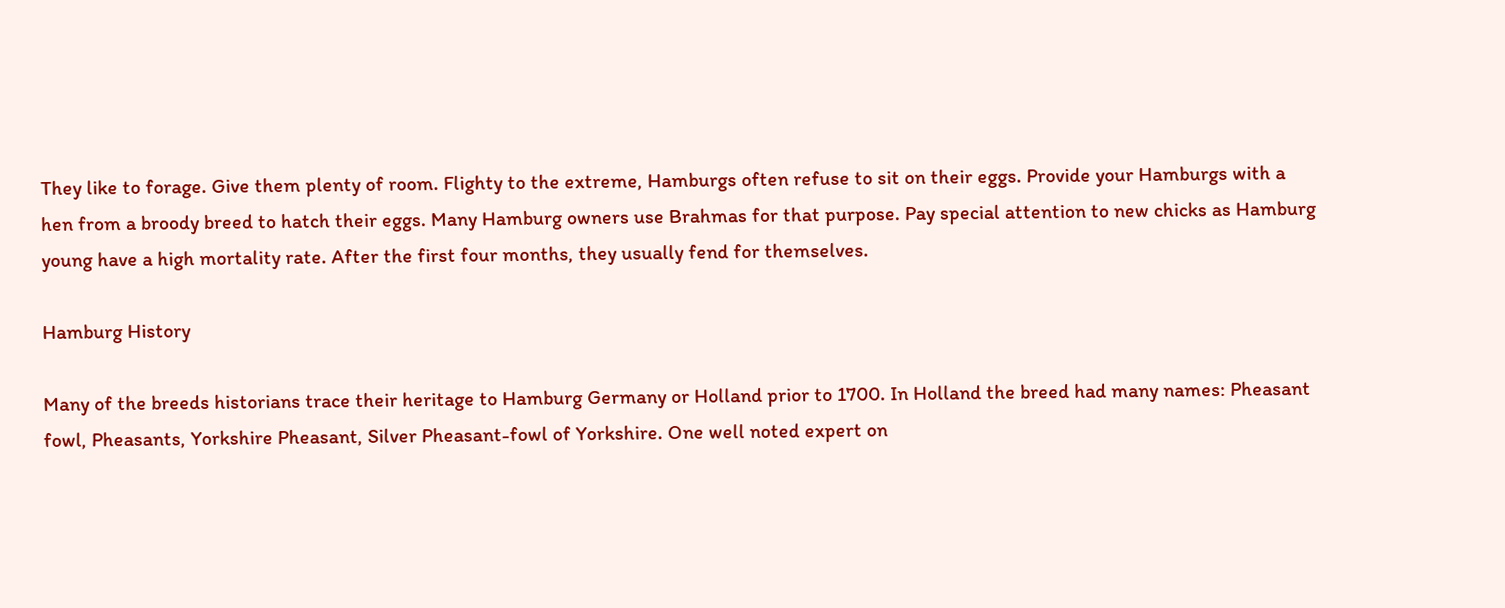They like to forage. Give them plenty of room. Flighty to the extreme, Hamburgs often refuse to sit on their eggs. Provide your Hamburgs with a hen from a broody breed to hatch their eggs. Many Hamburg owners use Brahmas for that purpose. Pay special attention to new chicks as Hamburg young have a high mortality rate. After the first four months, they usually fend for themselves.

Hamburg History

Many of the breeds historians trace their heritage to Hamburg Germany or Holland prior to 1700. In Holland the breed had many names: Pheasant fowl, Pheasants, Yorkshire Pheasant, Silver Pheasant-fowl of Yorkshire. One well noted expert on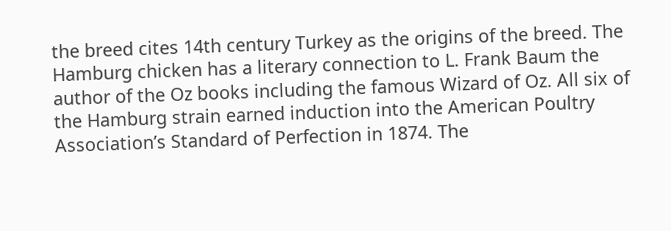the breed cites 14th century Turkey as the origins of the breed. The Hamburg chicken has a literary connection to L. Frank Baum the author of the Oz books including the famous Wizard of Oz. All six of the Hamburg strain earned induction into the American Poultry Association’s Standard of Perfection in 1874. The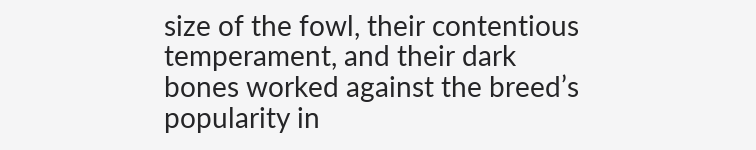size of the fowl, their contentious temperament, and their dark bones worked against the breed’s popularity in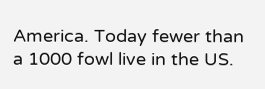America. Today fewer than a 1000 fowl live in the US.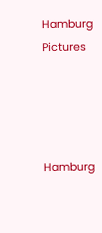Hamburg Pictures




Hamburg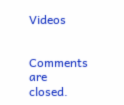Videos


Comments are closed.